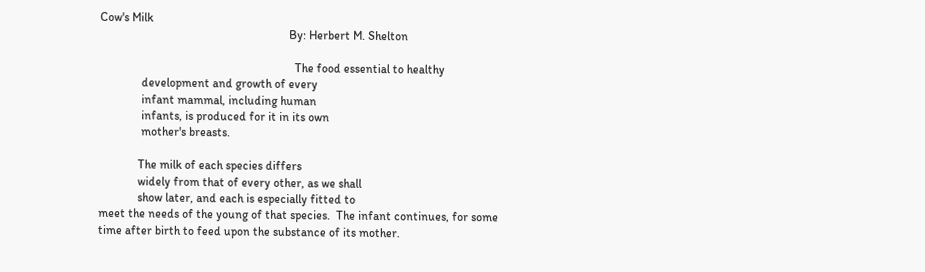Cow's Milk
                                                               By: Herbert M. Shelton

                                                                 The food essential to healthy
              development and growth of every
              infant mammal, including human
              infants, is produced for it in its own
              mother's breasts.

             The milk of each species differs
             widely from that of every other, as we shall
             show later, and each is especially fitted to
meet the needs of the young of that species.  The infant continues, for some
time after birth to feed upon the substance of its mother.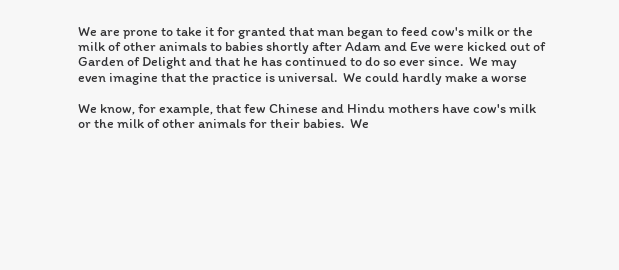We are prone to take it for granted that man began to feed cow's milk or the
milk of other animals to babies shortly after Adam and Eve were kicked out of
Garden of Delight and that he has continued to do so ever since.  We may
even imagine that the practice is universal.  We could hardly make a worse

We know, for example, that few Chinese and Hindu mothers have cow's milk
or the milk of other animals for their babies.  We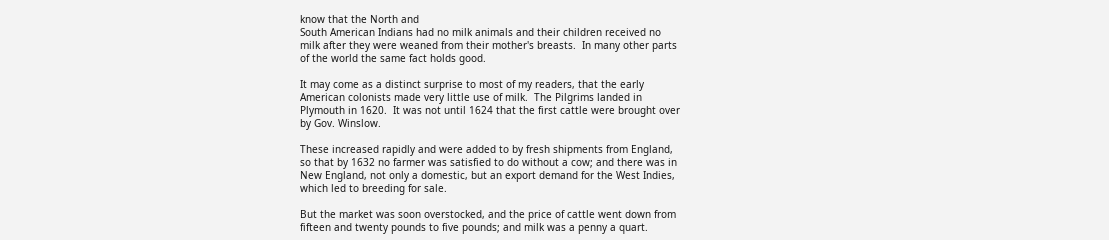know that the North and
South American Indians had no milk animals and their children received no
milk after they were weaned from their mother's breasts.  In many other parts
of the world the same fact holds good.

It may come as a distinct surprise to most of my readers, that the early
American colonists made very little use of milk.  The Pilgrims landed in
Plymouth in 1620.  It was not until 1624 that the first cattle were brought over
by Gov. Winslow.

These increased rapidly and were added to by fresh shipments from England,
so that by 1632 no farmer was satisfied to do without a cow; and there was in
New England, not only a domestic, but an export demand for the West Indies,
which led to breeding for sale.

But the market was soon overstocked, and the price of cattle went down from
fifteen and twenty pounds to five pounds; and milk was a penny a quart.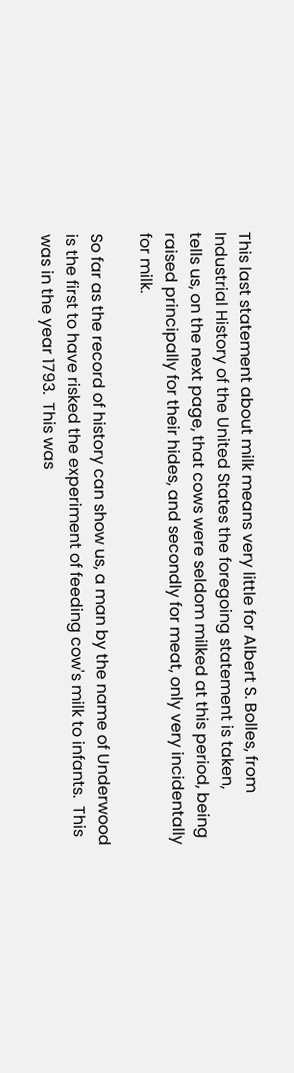This last statement about milk means very little for Albert S. Bolles, from
Industrial History of the United States the foregoing statement is taken,
tells us, on the next page, that cows were seldom milked at this period, being
raised principally for their hides, and secondly for meat, only very incidentally
for milk.

So far as the record of history can show us, a man by the name of Underwood
is the first to have risked the experiment of feeding cow's milk to infants.  This
was in the year 1793.  This was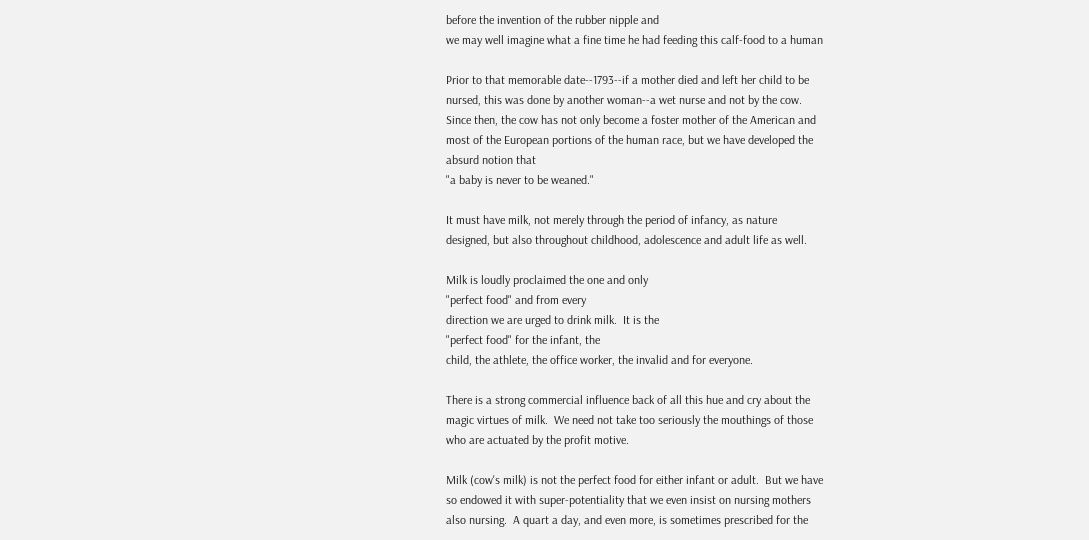before the invention of the rubber nipple and
we may well imagine what a fine time he had feeding this calf-food to a human

Prior to that memorable date--1793--if a mother died and left her child to be
nursed, this was done by another woman--a wet nurse and not by the cow.
Since then, the cow has not only become a foster mother of the American and
most of the European portions of the human race, but we have developed the
absurd notion that
"a baby is never to be weaned."

It must have milk, not merely through the period of infancy, as nature
designed, but also throughout childhood, adolescence and adult life as well.

Milk is loudly proclaimed the one and only
"perfect food" and from every
direction we are urged to drink milk.  It is the
"perfect food" for the infant, the
child, the athlete, the office worker, the invalid and for everyone.

There is a strong commercial influence back of all this hue and cry about the
magic virtues of milk.  We need not take too seriously the mouthings of those
who are actuated by the profit motive.

Milk (cow's milk) is not the perfect food for either infant or adult.  But we have
so endowed it with super-potentiality that we even insist on nursing mothers
also nursing.  A quart a day, and even more, is sometimes prescribed for the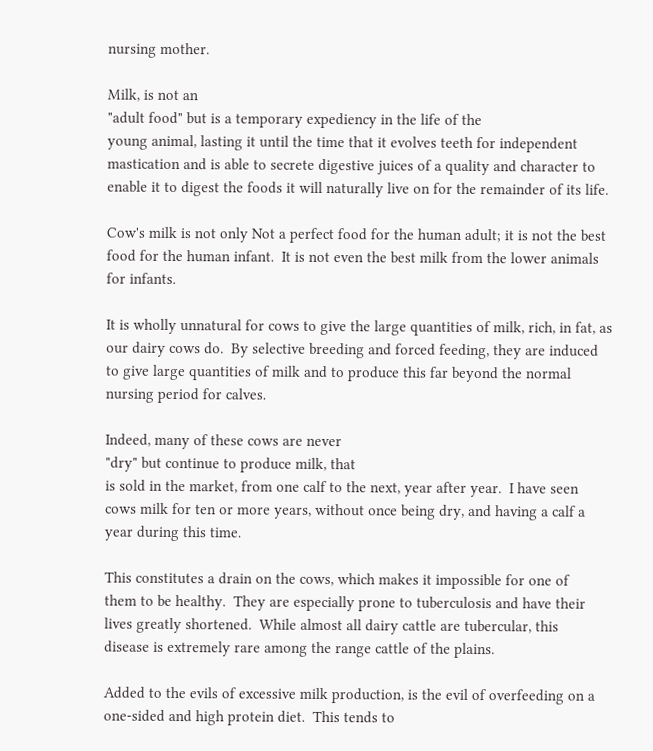nursing mother.

Milk, is not an
"adult food" but is a temporary expediency in the life of the
young animal, lasting it until the time that it evolves teeth for independent
mastication and is able to secrete digestive juices of a quality and character to
enable it to digest the foods it will naturally live on for the remainder of its life.

Cow's milk is not only Not a perfect food for the human adult; it is not the best
food for the human infant.  It is not even the best milk from the lower animals
for infants.

It is wholly unnatural for cows to give the large quantities of milk, rich, in fat, as
our dairy cows do.  By selective breeding and forced feeding, they are induced
to give large quantities of milk and to produce this far beyond the normal
nursing period for calves.

Indeed, many of these cows are never
"dry" but continue to produce milk, that
is sold in the market, from one calf to the next, year after year.  I have seen
cows milk for ten or more years, without once being dry, and having a calf a
year during this time.

This constitutes a drain on the cows, which makes it impossible for one of
them to be healthy.  They are especially prone to tuberculosis and have their
lives greatly shortened.  While almost all dairy cattle are tubercular, this
disease is extremely rare among the range cattle of the plains.

Added to the evils of excessive milk production, is the evil of overfeeding on a
one-sided and high protein diet.  This tends to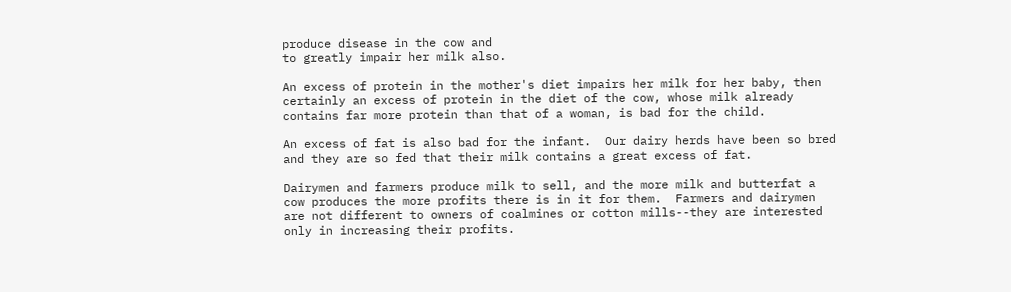produce disease in the cow and
to greatly impair her milk also.

An excess of protein in the mother's diet impairs her milk for her baby, then
certainly an excess of protein in the diet of the cow, whose milk already
contains far more protein than that of a woman, is bad for the child.

An excess of fat is also bad for the infant.  Our dairy herds have been so bred
and they are so fed that their milk contains a great excess of fat.

Dairymen and farmers produce milk to sell, and the more milk and butterfat a
cow produces the more profits there is in it for them.  Farmers and dairymen
are not different to owners of coalmines or cotton mills--they are interested
only in increasing their profits.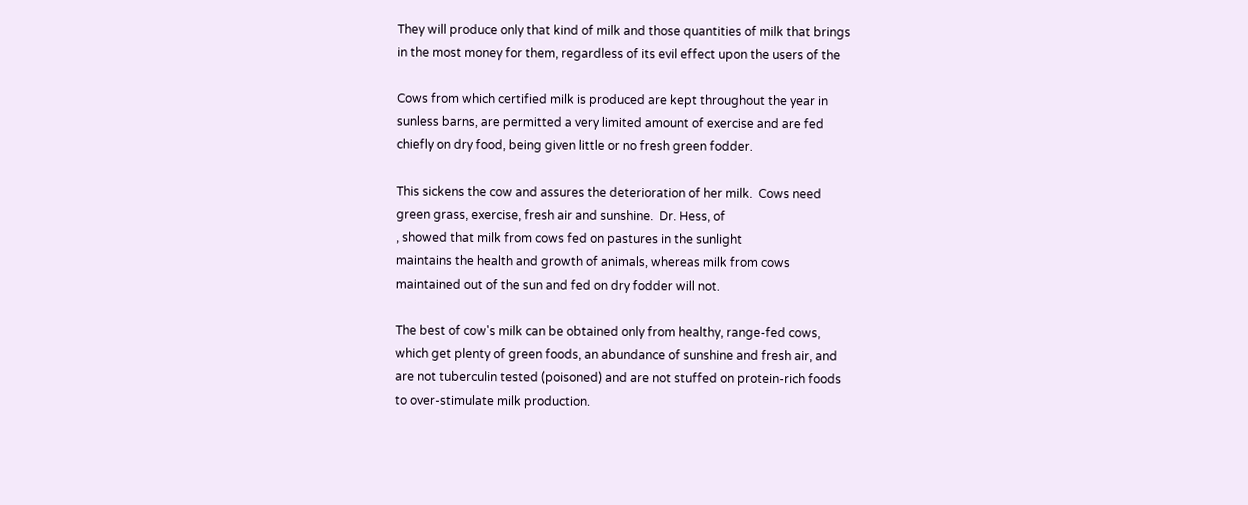They will produce only that kind of milk and those quantities of milk that brings
in the most money for them, regardless of its evil effect upon the users of the

Cows from which certified milk is produced are kept throughout the year in
sunless barns, are permitted a very limited amount of exercise and are fed
chiefly on dry food, being given little or no fresh green fodder.

This sickens the cow and assures the deterioration of her milk.  Cows need
green grass, exercise, fresh air and sunshine.  Dr. Hess, of
, showed that milk from cows fed on pastures in the sunlight
maintains the health and growth of animals, whereas milk from cows
maintained out of the sun and fed on dry fodder will not.

The best of cow's milk can be obtained only from healthy, range-fed cows,
which get plenty of green foods, an abundance of sunshine and fresh air, and
are not tuberculin tested (poisoned) and are not stuffed on protein-rich foods
to over-stimulate milk production.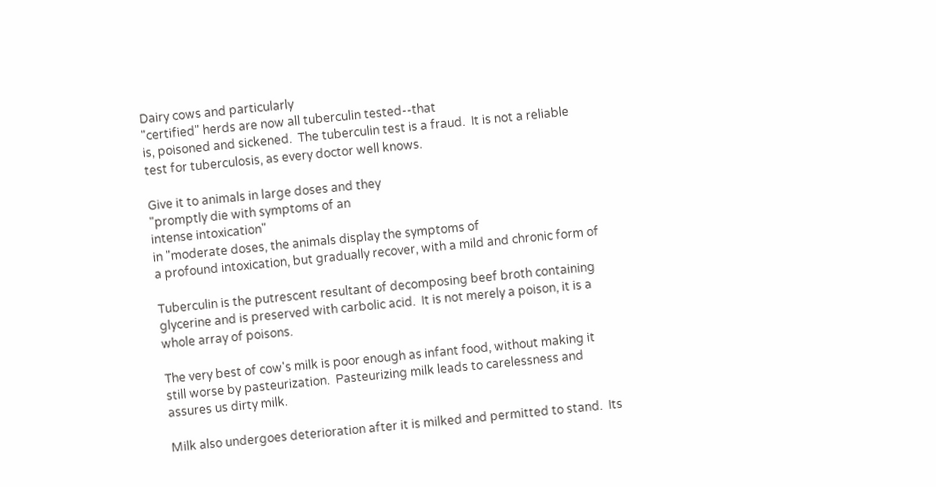Dairy cows and particularly
"certified" herds are now all tuberculin tested--that
is, poisoned and sickened.  The tuberculin test is a fraud.  It is not a reliable
test for tuberculosis, as every doctor well knows.

Give it to animals in large doses and they
"promptly die with symptoms of an
intense intoxication"
in "moderate doses, the animals display the symptoms of
a profound intoxication, but gradually recover, with a mild and chronic form of

Tuberculin is the putrescent resultant of decomposing beef broth containing
glycerine and is preserved with carbolic acid.  It is not merely a poison, it is a
whole array of poisons.

The very best of cow's milk is poor enough as infant food, without making it
still worse by pasteurization.  Pasteurizing milk leads to carelessness and
assures us dirty milk.

Milk also undergoes deterioration after it is milked and permitted to stand.  Its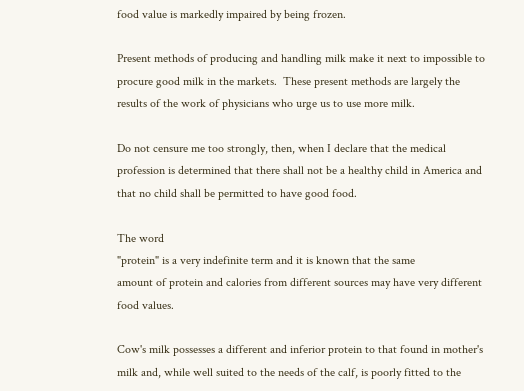food value is markedly impaired by being frozen.

Present methods of producing and handling milk make it next to impossible to
procure good milk in the markets.  These present methods are largely the
results of the work of physicians who urge us to use more milk.

Do not censure me too strongly, then, when I declare that the medical
profession is determined that there shall not be a healthy child in America and
that no child shall be permitted to have good food.

The word
"protein" is a very indefinite term and it is known that the same
amount of protein and calories from different sources may have very different
food values.

Cow's milk possesses a different and inferior protein to that found in mother's
milk and, while well suited to the needs of the calf, is poorly fitted to the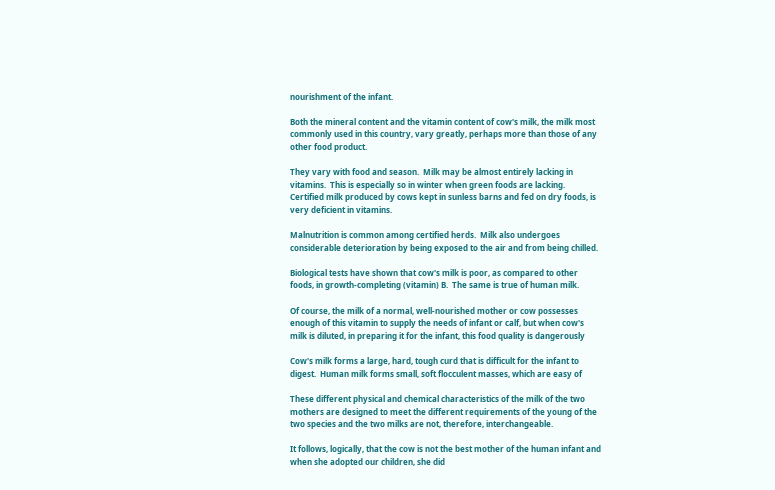nourishment of the infant.

Both the mineral content and the vitamin content of cow's milk, the milk most
commonly used in this country, vary greatly, perhaps more than those of any
other food product.

They vary with food and season.  Milk may be almost entirely lacking in
vitamins.  This is especially so in winter when green foods are lacking.
Certified milk produced by cows kept in sunless barns and fed on dry foods, is
very deficient in vitamins.

Malnutrition is common among certified herds.  Milk also undergoes
considerable deterioration by being exposed to the air and from being chilled.

Biological tests have shown that cow's milk is poor, as compared to other
foods, in growth-completing (vitamin) B.  The same is true of human milk.

Of course, the milk of a normal, well-nourished mother or cow possesses
enough of this vitamin to supply the needs of infant or calf, but when cow's
milk is diluted, in preparing it for the infant, this food quality is dangerously

Cow's milk forms a large, hard, tough curd that is difficult for the infant to
digest.  Human milk forms small, soft flocculent masses, which are easy of

These different physical and chemical characteristics of the milk of the two
mothers are designed to meet the different requirements of the young of the
two species and the two milks are not, therefore, interchangeable.

It follows, logically, that the cow is not the best mother of the human infant and
when she adopted our children, she did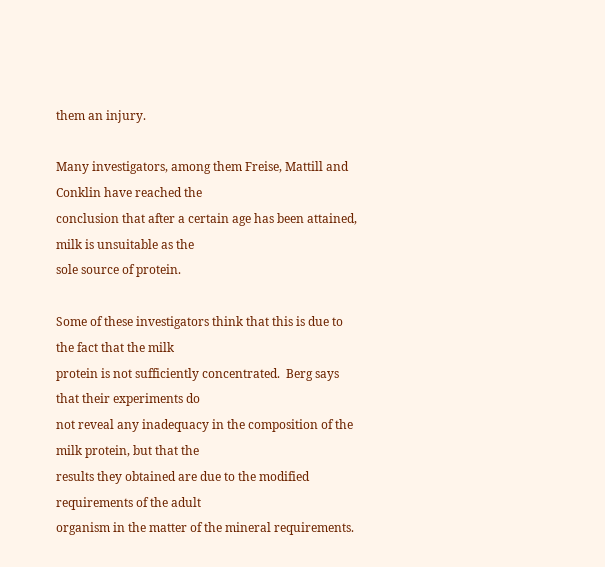them an injury.

Many investigators, among them Freise, Mattill and Conklin have reached the
conclusion that after a certain age has been attained, milk is unsuitable as the
sole source of protein.

Some of these investigators think that this is due to the fact that the milk
protein is not sufficiently concentrated.  Berg says that their experiments do
not reveal any inadequacy in the composition of the milk protein, but that the
results they obtained are due to the modified requirements of the adult
organism in the matter of the mineral requirements.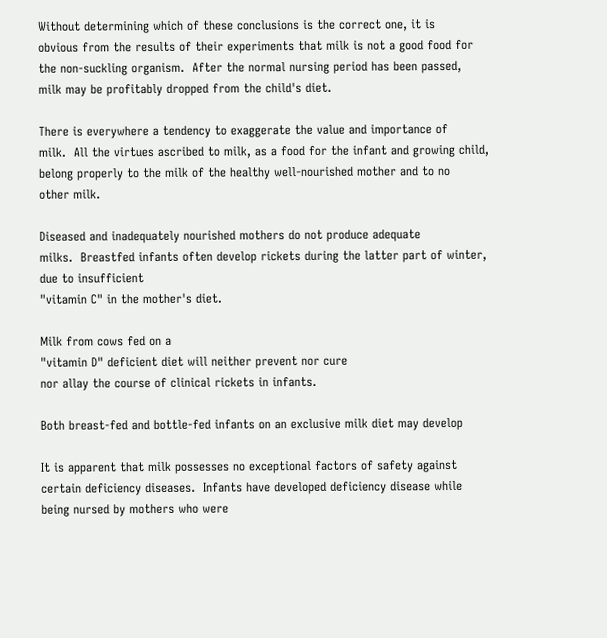Without determining which of these conclusions is the correct one, it is
obvious from the results of their experiments that milk is not a good food for
the non-suckling organism.  After the normal nursing period has been passed,
milk may be profitably dropped from the child's diet.

There is everywhere a tendency to exaggerate the value and importance of
milk.  All the virtues ascribed to milk, as a food for the infant and growing child,
belong properly to the milk of the healthy well-nourished mother and to no
other milk.

Diseased and inadequately nourished mothers do not produce adequate
milks.  Breastfed infants often develop rickets during the latter part of winter,
due to insufficient
"vitamin C" in the mother's diet.

Milk from cows fed on a
"vitamin D" deficient diet will neither prevent nor cure
nor allay the course of clinical rickets in infants.

Both breast-fed and bottle-fed infants on an exclusive milk diet may develop

It is apparent that milk possesses no exceptional factors of safety against
certain deficiency diseases.  Infants have developed deficiency disease while
being nursed by mothers who were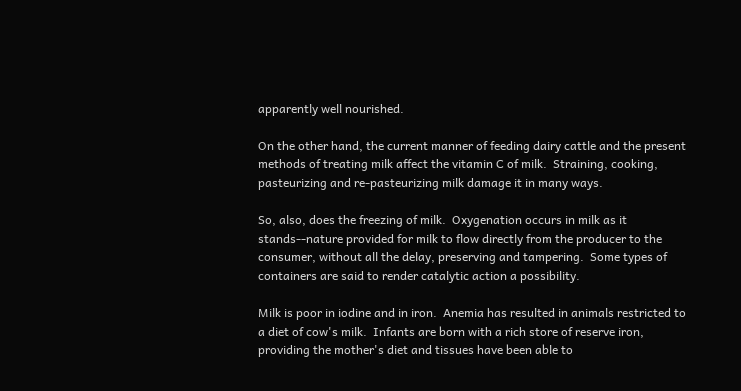apparently well nourished.

On the other hand, the current manner of feeding dairy cattle and the present
methods of treating milk affect the vitamin C of milk.  Straining, cooking,
pasteurizing and re-pasteurizing milk damage it in many ways.

So, also, does the freezing of milk.  Oxygenation occurs in milk as it
stands--nature provided for milk to flow directly from the producer to the
consumer, without all the delay, preserving and tampering.  Some types of
containers are said to render catalytic action a possibility.

Milk is poor in iodine and in iron.  Anemia has resulted in animals restricted to
a diet of cow's milk.  Infants are born with a rich store of reserve iron,
providing the mother's diet and tissues have been able to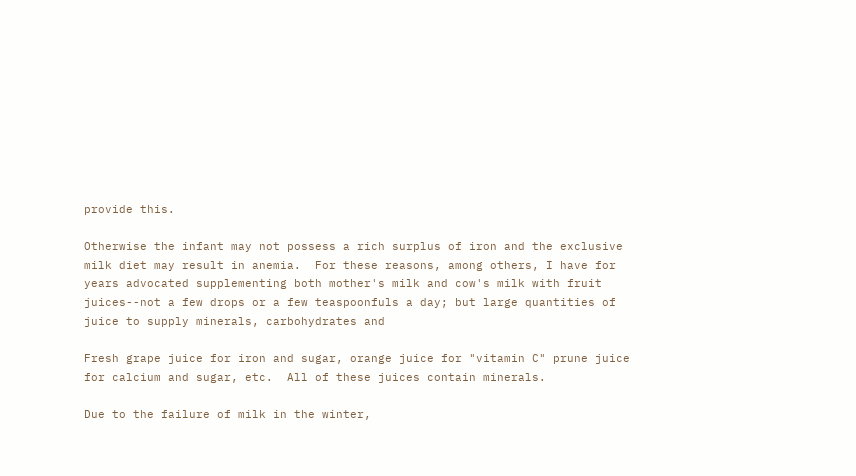provide this.

Otherwise the infant may not possess a rich surplus of iron and the exclusive
milk diet may result in anemia.  For these reasons, among others, I have for
years advocated supplementing both mother's milk and cow's milk with fruit
juices--not a few drops or a few teaspoonfuls a day; but large quantities of
juice to supply minerals, carbohydrates and

Fresh grape juice for iron and sugar, orange juice for "vitamin C" prune juice
for calcium and sugar, etc.  All of these juices contain minerals.

Due to the failure of milk in the winter,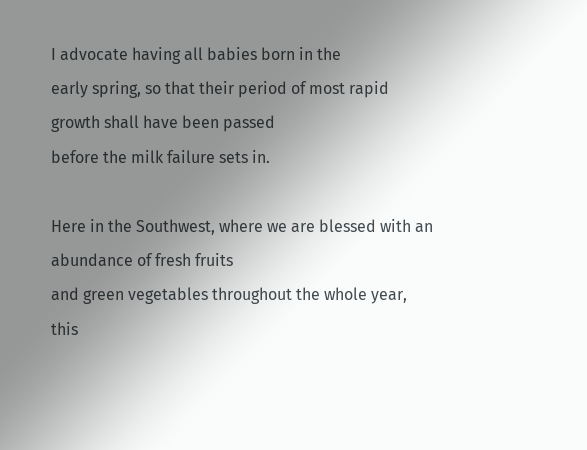I advocate having all babies born in the
early spring, so that their period of most rapid growth shall have been passed
before the milk failure sets in.

Here in the Southwest, where we are blessed with an abundance of fresh fruits
and green vegetables throughout the whole year, this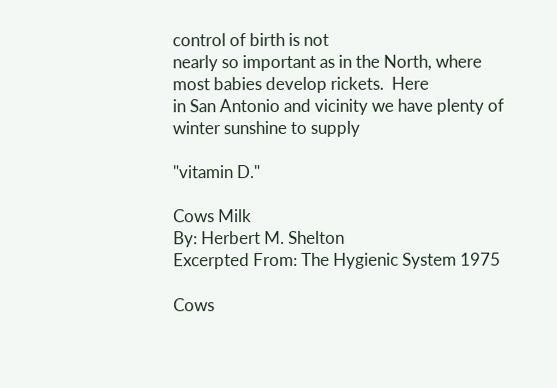control of birth is not
nearly so important as in the North, where most babies develop rickets.  Here
in San Antonio and vicinity we have plenty of winter sunshine to supply

"vitamin D."

Cows Milk
By: Herbert M. Shelton
Excerpted From: The Hygienic System 1975

Cows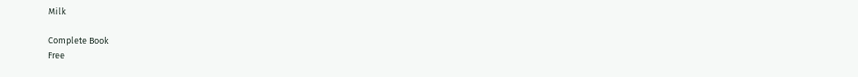Milk

Complete Book
Free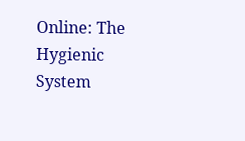Online: The Hygienic System